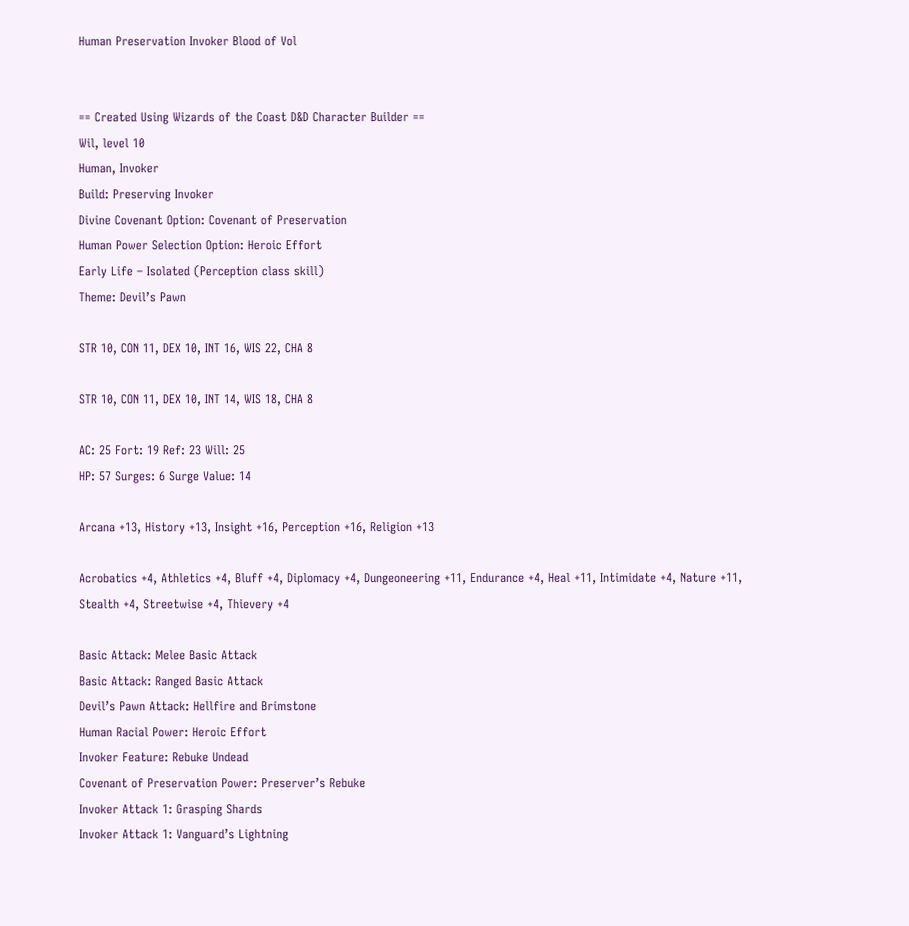Human Preservation Invoker Blood of Vol


== Created Using Wizards of the Coast D&D Character Builder ==
Wil, level 10
Human, Invoker
Build: Preserving Invoker
Divine Covenant Option: Covenant of Preservation
Human Power Selection Option: Heroic Effort
Early Life – Isolated (Perception class skill)
Theme: Devil’s Pawn

STR 10, CON 11, DEX 10, INT 16, WIS 22, CHA 8

STR 10, CON 11, DEX 10, INT 14, WIS 18, CHA 8

AC: 25 Fort: 19 Ref: 23 Will: 25
HP: 57 Surges: 6 Surge Value: 14

Arcana +13, History +13, Insight +16, Perception +16, Religion +13

Acrobatics +4, Athletics +4, Bluff +4, Diplomacy +4, Dungeoneering +11, Endurance +4, Heal +11, Intimidate +4, Nature +11, Stealth +4, Streetwise +4, Thievery +4

Basic Attack: Melee Basic Attack
Basic Attack: Ranged Basic Attack
Devil’s Pawn Attack: Hellfire and Brimstone
Human Racial Power: Heroic Effort
Invoker Feature: Rebuke Undead
Covenant of Preservation Power: Preserver’s Rebuke
Invoker Attack 1: Grasping Shards
Invoker Attack 1: Vanguard’s Lightning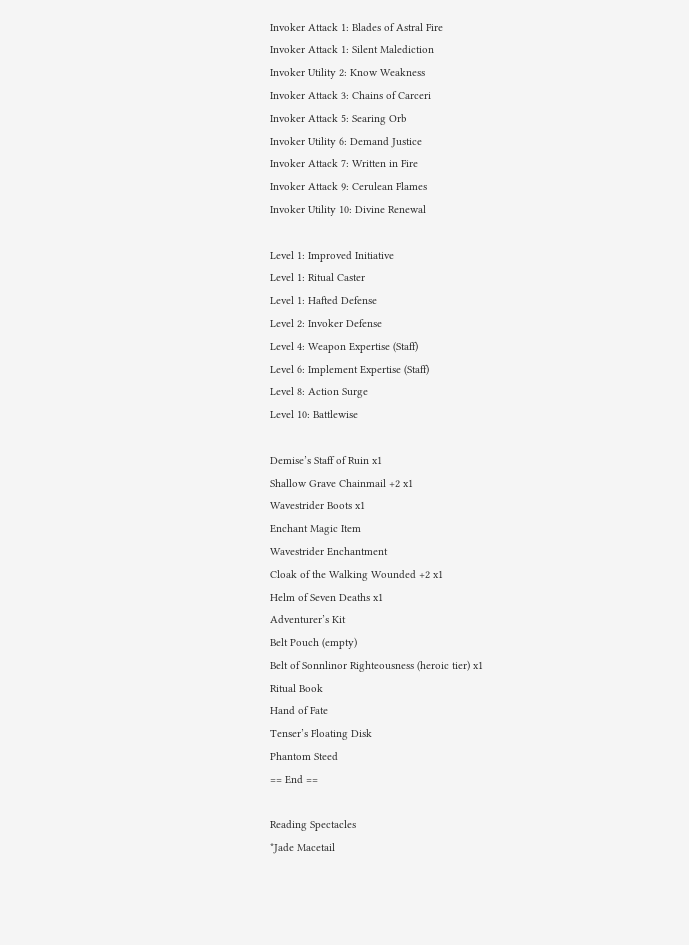Invoker Attack 1: Blades of Astral Fire
Invoker Attack 1: Silent Malediction
Invoker Utility 2: Know Weakness
Invoker Attack 3: Chains of Carceri
Invoker Attack 5: Searing Orb
Invoker Utility 6: Demand Justice
Invoker Attack 7: Written in Fire
Invoker Attack 9: Cerulean Flames
Invoker Utility 10: Divine Renewal

Level 1: Improved Initiative
Level 1: Ritual Caster
Level 1: Hafted Defense
Level 2: Invoker Defense
Level 4: Weapon Expertise (Staff)
Level 6: Implement Expertise (Staff)
Level 8: Action Surge
Level 10: Battlewise

Demise’s Staff of Ruin x1
Shallow Grave Chainmail +2 x1
Wavestrider Boots x1
Enchant Magic Item
Wavestrider Enchantment
Cloak of the Walking Wounded +2 x1
Helm of Seven Deaths x1
Adventurer’s Kit
Belt Pouch (empty)
Belt of Sonnlinor Righteousness (heroic tier) x1
Ritual Book
Hand of Fate
Tenser’s Floating Disk
Phantom Steed
== End ==

Reading Spectacles
*Jade Macetail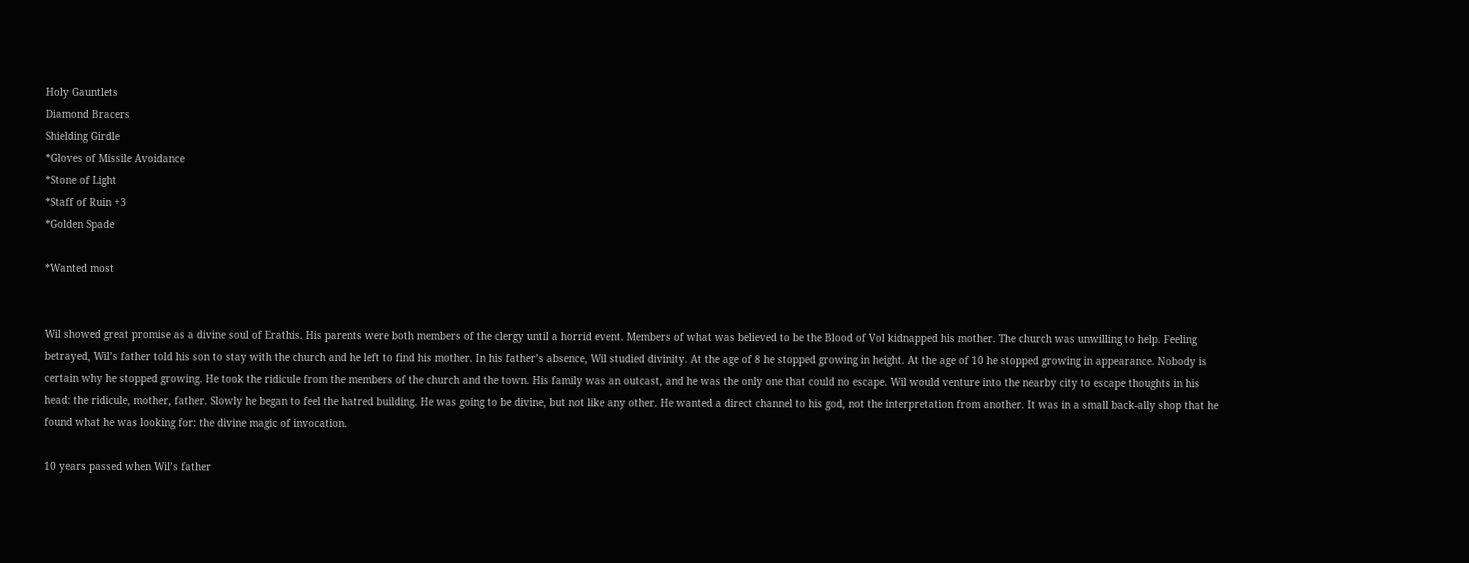Holy Gauntlets
Diamond Bracers
Shielding Girdle
*Gloves of Missile Avoidance
*Stone of Light
*Staff of Ruin +3
*Golden Spade

*Wanted most


Wil showed great promise as a divine soul of Erathis. His parents were both members of the clergy until a horrid event. Members of what was believed to be the Blood of Vol kidnapped his mother. The church was unwilling to help. Feeling betrayed, Wil’s father told his son to stay with the church and he left to find his mother. In his father’s absence, Wil studied divinity. At the age of 8 he stopped growing in height. At the age of 10 he stopped growing in appearance. Nobody is certain why he stopped growing. He took the ridicule from the members of the church and the town. His family was an outcast, and he was the only one that could no escape. Wil would venture into the nearby city to escape thoughts in his head: the ridicule, mother, father. Slowly he began to feel the hatred building. He was going to be divine, but not like any other. He wanted a direct channel to his god, not the interpretation from another. It was in a small back-ally shop that he found what he was looking for: the divine magic of invocation.

10 years passed when Wil’s father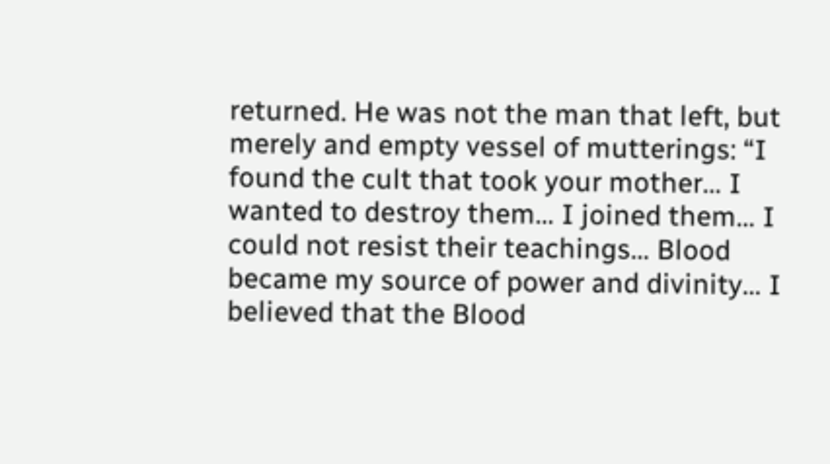returned. He was not the man that left, but merely and empty vessel of mutterings: “I found the cult that took your mother… I wanted to destroy them… I joined them… I could not resist their teachings… Blood became my source of power and divinity… I believed that the Blood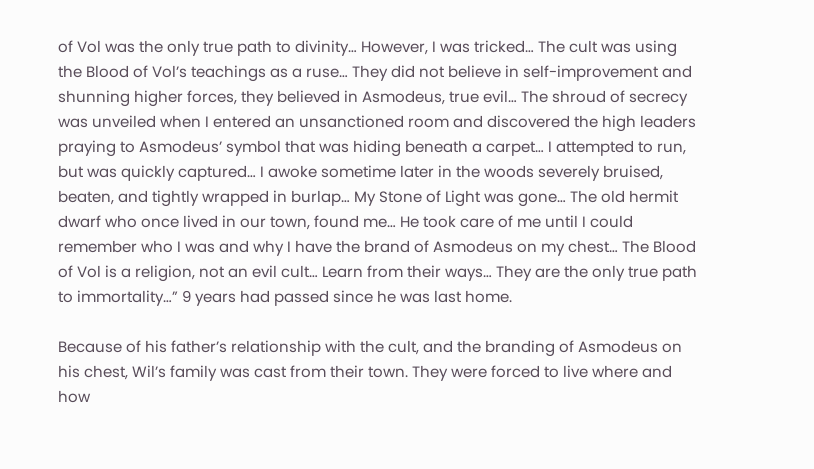of Vol was the only true path to divinity… However, I was tricked… The cult was using the Blood of Vol’s teachings as a ruse… They did not believe in self-improvement and shunning higher forces, they believed in Asmodeus, true evil… The shroud of secrecy was unveiled when I entered an unsanctioned room and discovered the high leaders praying to Asmodeus’ symbol that was hiding beneath a carpet… I attempted to run, but was quickly captured… I awoke sometime later in the woods severely bruised, beaten, and tightly wrapped in burlap… My Stone of Light was gone… The old hermit dwarf who once lived in our town, found me… He took care of me until I could remember who I was and why I have the brand of Asmodeus on my chest… The Blood of Vol is a religion, not an evil cult… Learn from their ways… They are the only true path to immortality…” 9 years had passed since he was last home.

Because of his father’s relationship with the cult, and the branding of Asmodeus on his chest, Wil’s family was cast from their town. They were forced to live where and how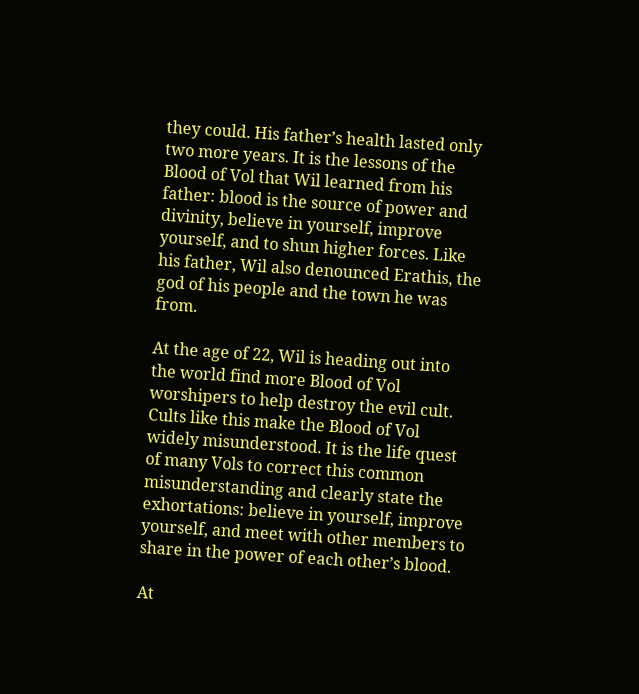they could. His father’s health lasted only two more years. It is the lessons of the Blood of Vol that Wil learned from his father: blood is the source of power and divinity, believe in yourself, improve yourself, and to shun higher forces. Like his father, Wil also denounced Erathis, the god of his people and the town he was from.

At the age of 22, Wil is heading out into the world find more Blood of Vol worshipers to help destroy the evil cult. Cults like this make the Blood of Vol widely misunderstood. It is the life quest of many Vols to correct this common misunderstanding and clearly state the exhortations: believe in yourself, improve yourself, and meet with other members to share in the power of each other’s blood.

At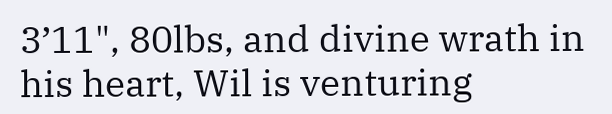3’11", 80lbs, and divine wrath in his heart, Wil is venturing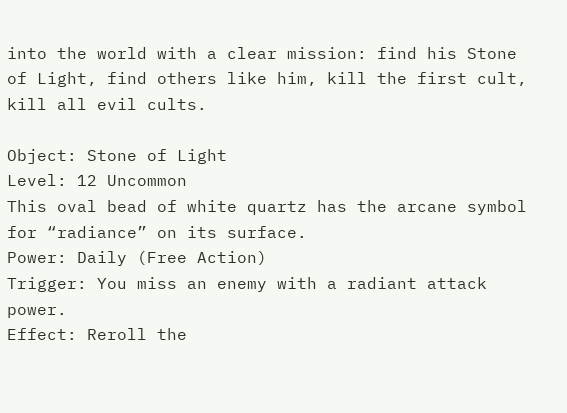into the world with a clear mission: find his Stone of Light, find others like him, kill the first cult, kill all evil cults.

Object: Stone of Light
Level: 12 Uncommon
This oval bead of white quartz has the arcane symbol for “radiance” on its surface.
Power: Daily (Free Action)
Trigger: You miss an enemy with a radiant attack power.
Effect: Reroll the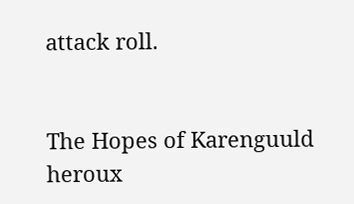attack roll.


The Hopes of Karenguuld heroux